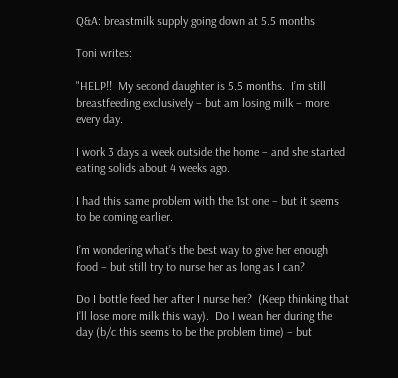Q&A: breastmilk supply going down at 5.5 months

Toni writes:

"HELP!!  My second daughter is 5.5 months.  I’m still breastfeeding exclusively – but am losing milk – more every day.

I work 3 days a week outside the home – and she started eating solids about 4 weeks ago.

I had this same problem with the 1st one – but it seems to be coming earlier.

I’m wondering what’s the best way to give her enough food – but still try to nurse her as long as I can?

Do I bottle feed her after I nurse her?  (Keep thinking that I’ll lose more milk this way).  Do I wean her during the day (b/c this seems to be the problem time) – but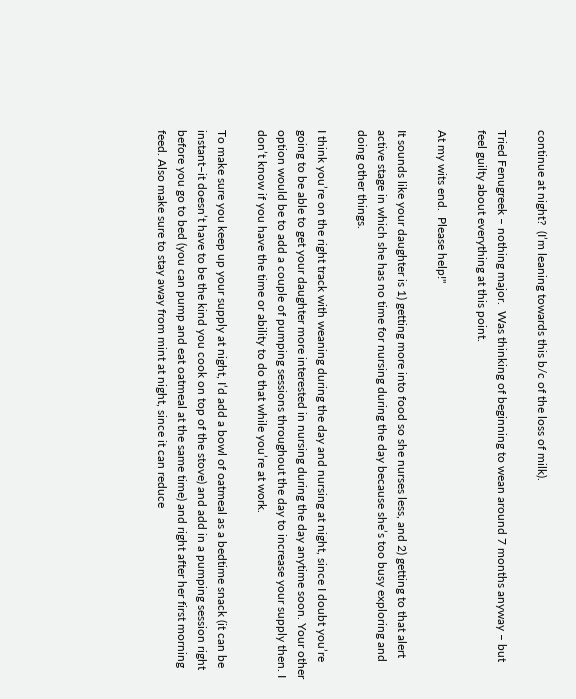continue at night?  (I’m leaning towards this b/c of the loss of milk).

Tried Fenugreek – nothing major.  Was thinking of beginning to wean around 7 months anyway – but feel guilty about everything at this point.

At my wits end.  Please help!"

It sounds like your daughter is 1) getting more into food so she nurses less, and 2) getting to that alert active stage in which she has no time for nursing during the day because she’s too busy exploring and doing other things.

I think you’re on the right track with weaning during the day and nursing at night, since I doubt you’re going to be able to get your daughter more interested in nursing during the day anytime soon. Your other option would be to add a couple of pumping sessions throughout the day to increase your supply then. I don’t know if you have the time or ability to do that while you’re at work.

To make sure you keep up your supply at night, I’d add a bowl of oatmeal as a bedtime snack (it can be instant–it doesn’t have to be the kind you cook on top of the stove) and add in a pumping session right before you go to bed (you can pump and eat oatmeal at the same time) and right after her first morning feed. Also make sure to stay away from mint at night, since it can reduce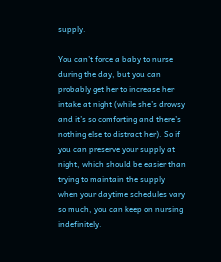supply.

You can’t force a baby to nurse during the day, but you can probably get her to increase her intake at night (while she’s drowsy and it’s so comforting and there’s nothing else to distract her). So if you can preserve your supply at night, which should be easier than trying to maintain the supply when your daytime schedules vary so much, you can keep on nursing indefinitely.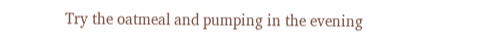Try the oatmeal and pumping in the evening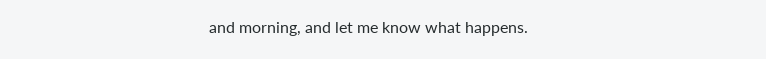and morning, and let me know what happens.